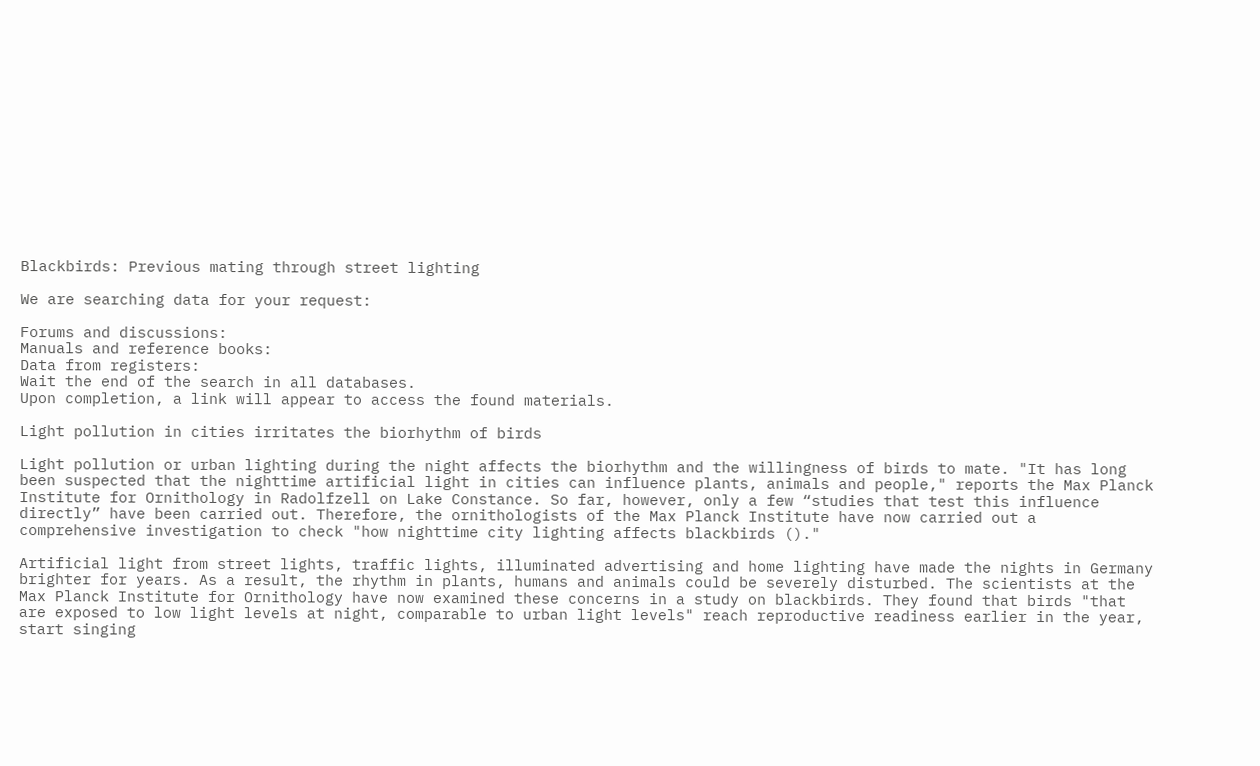Blackbirds: Previous mating through street lighting

We are searching data for your request:

Forums and discussions:
Manuals and reference books:
Data from registers:
Wait the end of the search in all databases.
Upon completion, a link will appear to access the found materials.

Light pollution in cities irritates the biorhythm of birds

Light pollution or urban lighting during the night affects the biorhythm and the willingness of birds to mate. "It has long been suspected that the nighttime artificial light in cities can influence plants, animals and people," reports the Max Planck Institute for Ornithology in Radolfzell on Lake Constance. So far, however, only a few “studies that test this influence directly” have been carried out. Therefore, the ornithologists of the Max Planck Institute have now carried out a comprehensive investigation to check "how nighttime city lighting affects blackbirds ()."

Artificial light from street lights, traffic lights, illuminated advertising and home lighting have made the nights in Germany brighter for years. As a result, the rhythm in plants, humans and animals could be severely disturbed. The scientists at the Max Planck Institute for Ornithology have now examined these concerns in a study on blackbirds. They found that birds "that are exposed to low light levels at night, comparable to urban light levels" reach reproductive readiness earlier in the year, start singing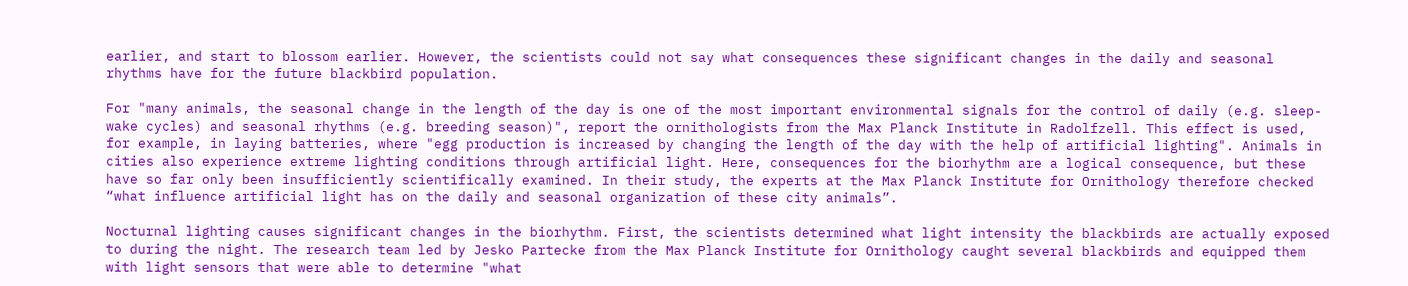earlier, and start to blossom earlier. However, the scientists could not say what consequences these significant changes in the daily and seasonal rhythms have for the future blackbird population.

For "many animals, the seasonal change in the length of the day is one of the most important environmental signals for the control of daily (e.g. sleep-wake cycles) and seasonal rhythms (e.g. breeding season)", report the ornithologists from the Max Planck Institute in Radolfzell. This effect is used, for example, in laying batteries, where "egg production is increased by changing the length of the day with the help of artificial lighting". Animals in cities also experience extreme lighting conditions through artificial light. Here, consequences for the biorhythm are a logical consequence, but these have so far only been insufficiently scientifically examined. In their study, the experts at the Max Planck Institute for Ornithology therefore checked “what influence artificial light has on the daily and seasonal organization of these city animals”.

Nocturnal lighting causes significant changes in the biorhythm. First, the scientists determined what light intensity the blackbirds are actually exposed to during the night. The research team led by Jesko Partecke from the Max Planck Institute for Ornithology caught several blackbirds and equipped them with light sensors that were able to determine "what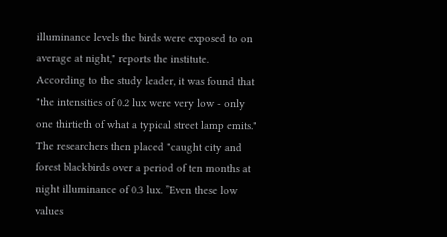illuminance levels the birds were exposed to on average at night," reports the institute. According to the study leader, it was found that "the intensities of 0.2 lux were very low - only one thirtieth of what a typical street lamp emits." The researchers then placed "caught city and forest blackbirds over a period of ten months at night illuminance of 0.3 lux. ”Even these low values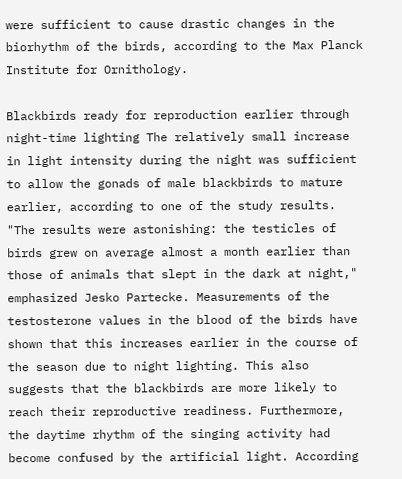were sufficient to cause drastic changes in the biorhythm of the birds, according to the Max Planck Institute for Ornithology.

Blackbirds ready for reproduction earlier through night-time lighting The relatively small increase in light intensity during the night was sufficient to allow the gonads of male blackbirds to mature earlier, according to one of the study results. "The results were astonishing: the testicles of birds grew on average almost a month earlier than those of animals that slept in the dark at night," emphasized Jesko Partecke. Measurements of the testosterone values in the blood of the birds have shown that this increases earlier in the course of the season due to night lighting. This also suggests that the blackbirds are more likely to reach their reproductive readiness. Furthermore, the daytime rhythm of the singing activity had become confused by the artificial light. According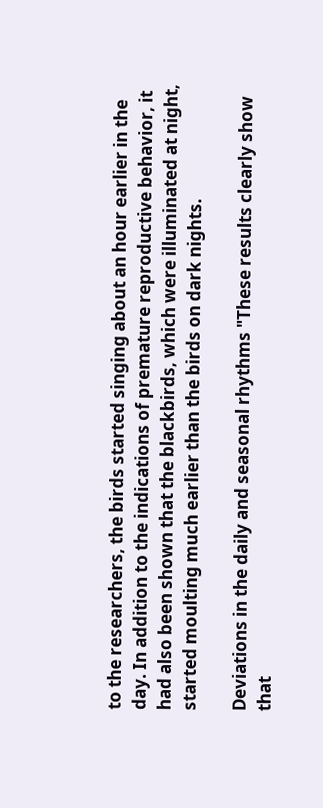to the researchers, the birds started singing about an hour earlier in the day. In addition to the indications of premature reproductive behavior, it had also been shown that the blackbirds, which were illuminated at night, started moulting much earlier than the birds on dark nights.

Deviations in the daily and seasonal rhythms "These results clearly show that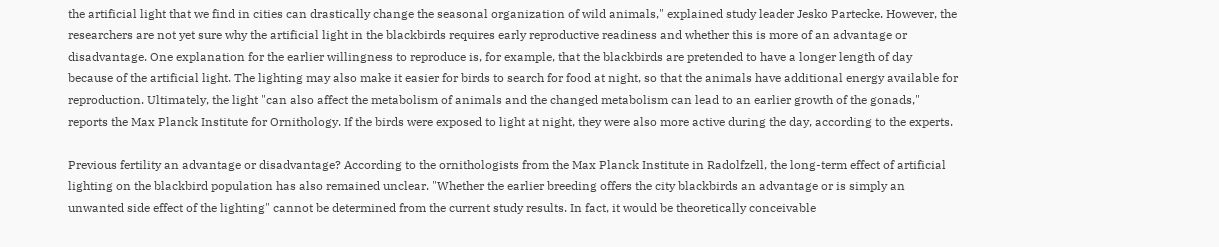the artificial light that we find in cities can drastically change the seasonal organization of wild animals," explained study leader Jesko Partecke. However, the researchers are not yet sure why the artificial light in the blackbirds requires early reproductive readiness and whether this is more of an advantage or disadvantage. One explanation for the earlier willingness to reproduce is, for example, that the blackbirds are pretended to have a longer length of day because of the artificial light. The lighting may also make it easier for birds to search for food at night, so that the animals have additional energy available for reproduction. Ultimately, the light "can also affect the metabolism of animals and the changed metabolism can lead to an earlier growth of the gonads," reports the Max Planck Institute for Ornithology. If the birds were exposed to light at night, they were also more active during the day, according to the experts.

Previous fertility an advantage or disadvantage? According to the ornithologists from the Max Planck Institute in Radolfzell, the long-term effect of artificial lighting on the blackbird population has also remained unclear. "Whether the earlier breeding offers the city blackbirds an advantage or is simply an unwanted side effect of the lighting" cannot be determined from the current study results. In fact, it would be theoretically conceivable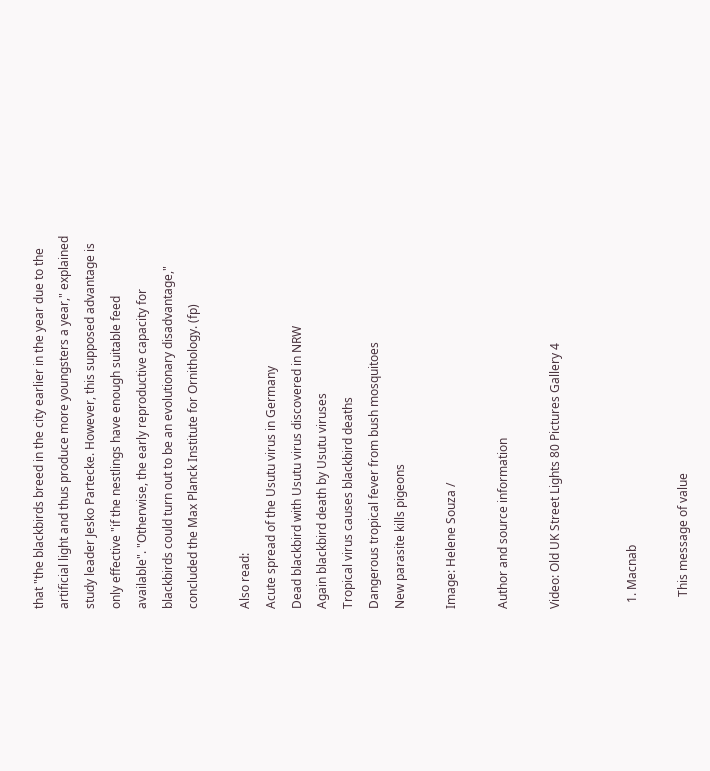that "the blackbirds breed in the city earlier in the year due to the artificial light and thus produce more youngsters a year," explained study leader Jesko Partecke. However, this supposed advantage is only effective "if the nestlings have enough suitable feed available". "Otherwise, the early reproductive capacity for blackbirds could turn out to be an evolutionary disadvantage," concluded the Max Planck Institute for Ornithology. (fp)

Also read:
Acute spread of the Usutu virus in Germany
Dead blackbird with Usutu virus discovered in NRW
Again blackbird death by Usutu viruses
Tropical virus causes blackbird deaths
Dangerous tropical fever from bush mosquitoes
New parasite kills pigeons

Image: Helene Souza /

Author and source information

Video: Old UK Street Lights 80 Pictures Gallery 4


  1. Macnab

    This message of value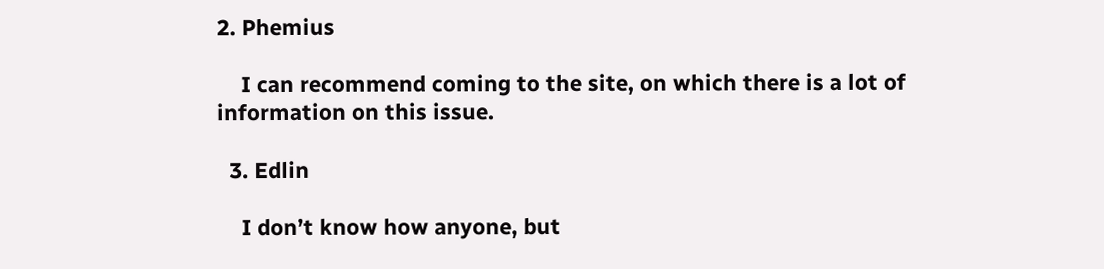2. Phemius

    I can recommend coming to the site, on which there is a lot of information on this issue.

  3. Edlin

    I don’t know how anyone, but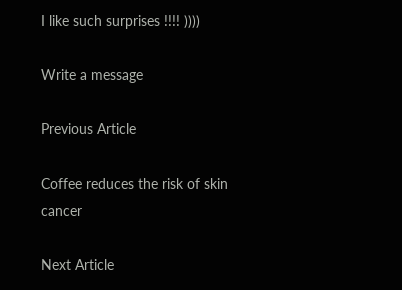I like such surprises !!!! ))))

Write a message

Previous Article

Coffee reduces the risk of skin cancer

Next Article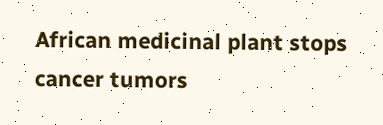African medicinal plant stops cancer tumors